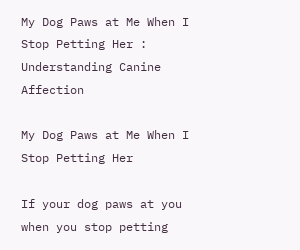My Dog Paws at Me When I Stop Petting Her : Understanding Canine Affection

My Dog Paws at Me When I Stop Petting Her

If your dog paws at you when you stop petting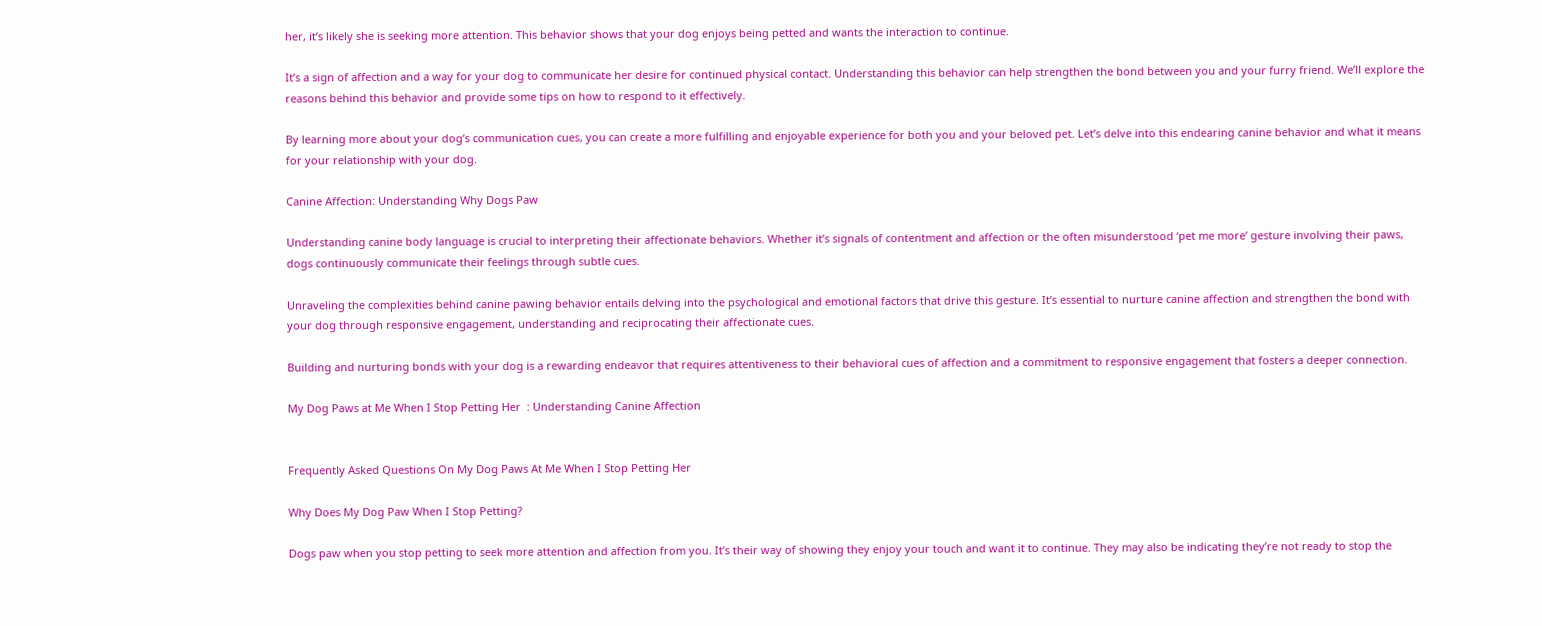her, it’s likely she is seeking more attention. This behavior shows that your dog enjoys being petted and wants the interaction to continue.

It’s a sign of affection and a way for your dog to communicate her desire for continued physical contact. Understanding this behavior can help strengthen the bond between you and your furry friend. We’ll explore the reasons behind this behavior and provide some tips on how to respond to it effectively.

By learning more about your dog’s communication cues, you can create a more fulfilling and enjoyable experience for both you and your beloved pet. Let’s delve into this endearing canine behavior and what it means for your relationship with your dog.

Canine Affection: Understanding Why Dogs Paw

Understanding canine body language is crucial to interpreting their affectionate behaviors. Whether it’s signals of contentment and affection or the often misunderstood ‘pet me more’ gesture involving their paws, dogs continuously communicate their feelings through subtle cues.

Unraveling the complexities behind canine pawing behavior entails delving into the psychological and emotional factors that drive this gesture. It’s essential to nurture canine affection and strengthen the bond with your dog through responsive engagement, understanding and reciprocating their affectionate cues.

Building and nurturing bonds with your dog is a rewarding endeavor that requires attentiveness to their behavioral cues of affection and a commitment to responsive engagement that fosters a deeper connection.

My Dog Paws at Me When I Stop Petting Her  : Understanding Canine Affection


Frequently Asked Questions On My Dog Paws At Me When I Stop Petting Her

Why Does My Dog Paw When I Stop Petting?

Dogs paw when you stop petting to seek more attention and affection from you. It’s their way of showing they enjoy your touch and want it to continue. They may also be indicating they’re not ready to stop the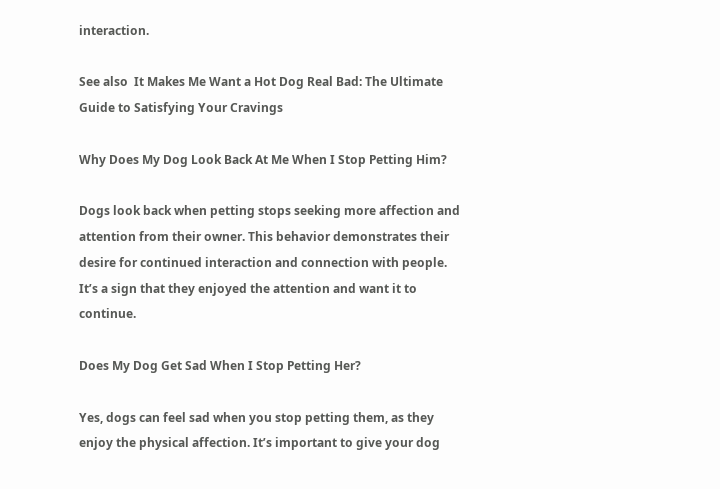interaction.

See also  It Makes Me Want a Hot Dog Real Bad: The Ultimate Guide to Satisfying Your Cravings

Why Does My Dog Look Back At Me When I Stop Petting Him?

Dogs look back when petting stops seeking more affection and attention from their owner. This behavior demonstrates their desire for continued interaction and connection with people. It’s a sign that they enjoyed the attention and want it to continue.

Does My Dog Get Sad When I Stop Petting Her?

Yes, dogs can feel sad when you stop petting them, as they enjoy the physical affection. It’s important to give your dog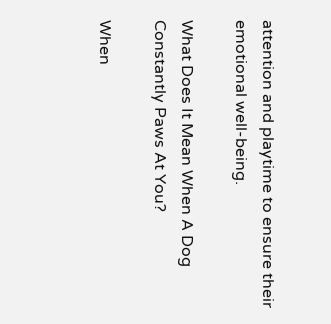attention and playtime to ensure their emotional well-being.

What Does It Mean When A Dog Constantly Paws At You?

When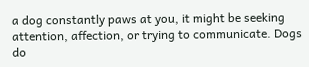a dog constantly paws at you, it might be seeking attention, affection, or trying to communicate. Dogs do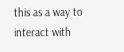this as a way to interact with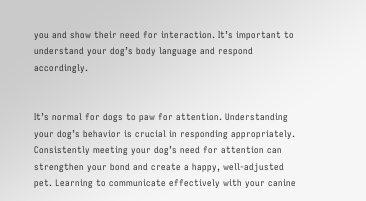you and show their need for interaction. It’s important to understand your dog’s body language and respond accordingly.


It’s normal for dogs to paw for attention. Understanding your dog’s behavior is crucial in responding appropriately. Consistently meeting your dog’s need for attention can strengthen your bond and create a happy, well-adjusted pet. Learning to communicate effectively with your canine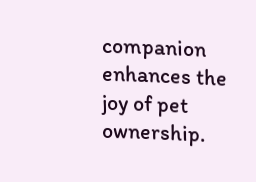companion enhances the joy of pet ownership.